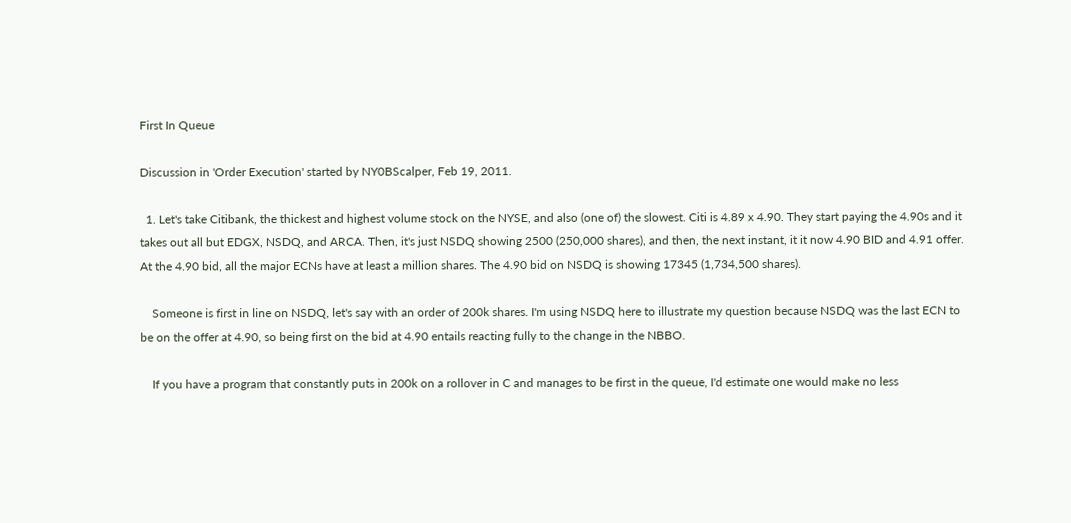First In Queue

Discussion in 'Order Execution' started by NY0BScalper, Feb 19, 2011.

  1. Let's take Citibank, the thickest and highest volume stock on the NYSE, and also (one of) the slowest. Citi is 4.89 x 4.90. They start paying the 4.90s and it takes out all but EDGX, NSDQ, and ARCA. Then, it's just NSDQ showing 2500 (250,000 shares), and then, the next instant, it it now 4.90 BID and 4.91 offer. At the 4.90 bid, all the major ECNs have at least a million shares. The 4.90 bid on NSDQ is showing 17345 (1,734,500 shares).

    Someone is first in line on NSDQ, let's say with an order of 200k shares. I'm using NSDQ here to illustrate my question because NSDQ was the last ECN to be on the offer at 4.90, so being first on the bid at 4.90 entails reacting fully to the change in the NBBO.

    If you have a program that constantly puts in 200k on a rollover in C and manages to be first in the queue, I'd estimate one would make no less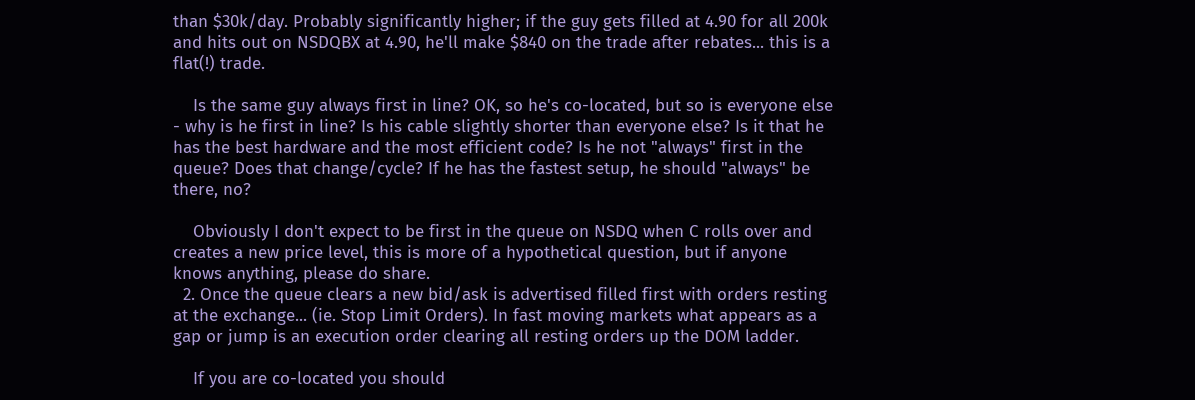than $30k/day. Probably significantly higher; if the guy gets filled at 4.90 for all 200k and hits out on NSDQBX at 4.90, he'll make $840 on the trade after rebates... this is a flat(!) trade.

    Is the same guy always first in line? OK, so he's co-located, but so is everyone else - why is he first in line? Is his cable slightly shorter than everyone else? Is it that he has the best hardware and the most efficient code? Is he not "always" first in the queue? Does that change/cycle? If he has the fastest setup, he should "always" be there, no?

    Obviously I don't expect to be first in the queue on NSDQ when C rolls over and creates a new price level, this is more of a hypothetical question, but if anyone knows anything, please do share.
  2. Once the queue clears a new bid/ask is advertised filled first with orders resting at the exchange... (ie. Stop Limit Orders). In fast moving markets what appears as a gap or jump is an execution order clearing all resting orders up the DOM ladder.

    If you are co-located you should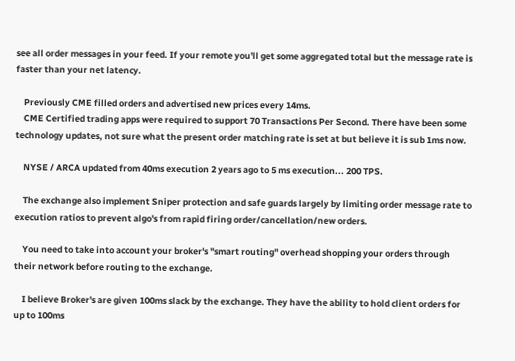see all order messages in your feed. If your remote you'll get some aggregated total but the message rate is faster than your net latency.

    Previously CME filled orders and advertised new prices every 14ms.
    CME Certified trading apps were required to support 70 Transactions Per Second. There have been some technology updates, not sure what the present order matching rate is set at but believe it is sub 1ms now.

    NYSE / ARCA updated from 40ms execution 2 years ago to 5 ms execution... 200 TPS.

    The exchange also implement Sniper protection and safe guards largely by limiting order message rate to execution ratios to prevent algo's from rapid firing order/cancellation/new orders.

    You need to take into account your broker's "smart routing" overhead shopping your orders through their network before routing to the exchange.

    I believe Broker's are given 100ms slack by the exchange. They have the ability to hold client orders for up to 100ms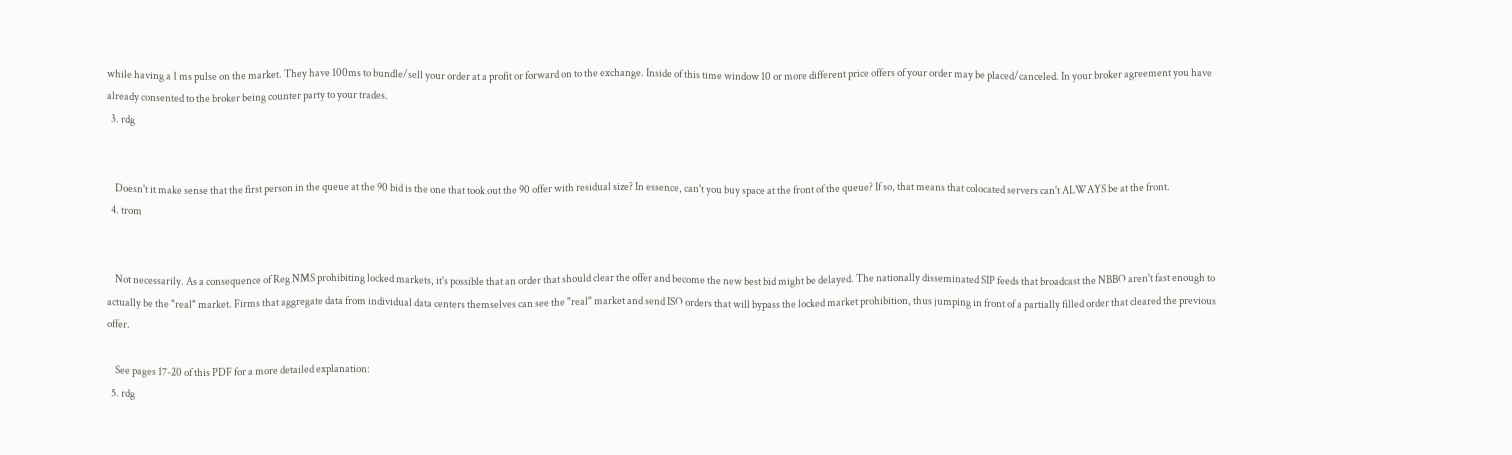while having a 1 ms pulse on the market. They have 100ms to bundle/sell your order at a profit or forward on to the exchange. Inside of this time window 10 or more different price offers of your order may be placed/canceled. In your broker agreement you have already consented to the broker being counter party to your trades.
  3. rdg


    Doesn't it make sense that the first person in the queue at the 90 bid is the one that took out the 90 offer with residual size? In essence, can't you buy space at the front of the queue? If so, that means that colocated servers can't ALWAYS be at the front.
  4. trom


    Not necessarily. As a consequence of Reg NMS prohibiting locked markets, it's possible that an order that should clear the offer and become the new best bid might be delayed. The nationally disseminated SIP feeds that broadcast the NBBO aren't fast enough to actually be the "real" market. Firms that aggregate data from individual data centers themselves can see the "real" market and send ISO orders that will bypass the locked market prohibition, thus jumping in front of a partially filled order that cleared the previous offer.

    See pages 17-20 of this PDF for a more detailed explanation:
  5. rdg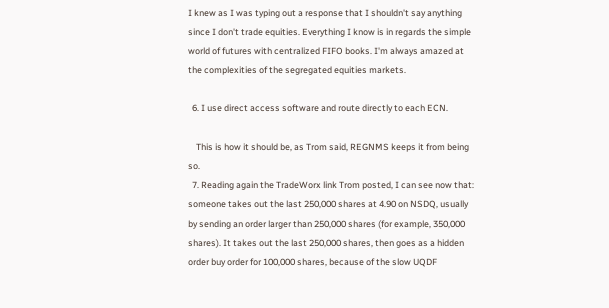I knew as I was typing out a response that I shouldn't say anything since I don't trade equities. Everything I know is in regards the simple world of futures with centralized FIFO books. I'm always amazed at the complexities of the segregated equities markets.

  6. I use direct access software and route directly to each ECN.

    This is how it should be, as Trom said, REGNMS keeps it from being so.
  7. Reading again the TradeWorx link Trom posted, I can see now that: someone takes out the last 250,000 shares at 4.90 on NSDQ, usually by sending an order larger than 250,000 shares (for example, 350,000 shares). It takes out the last 250,000 shares, then goes as a hidden order buy order for 100,000 shares, because of the slow UQDF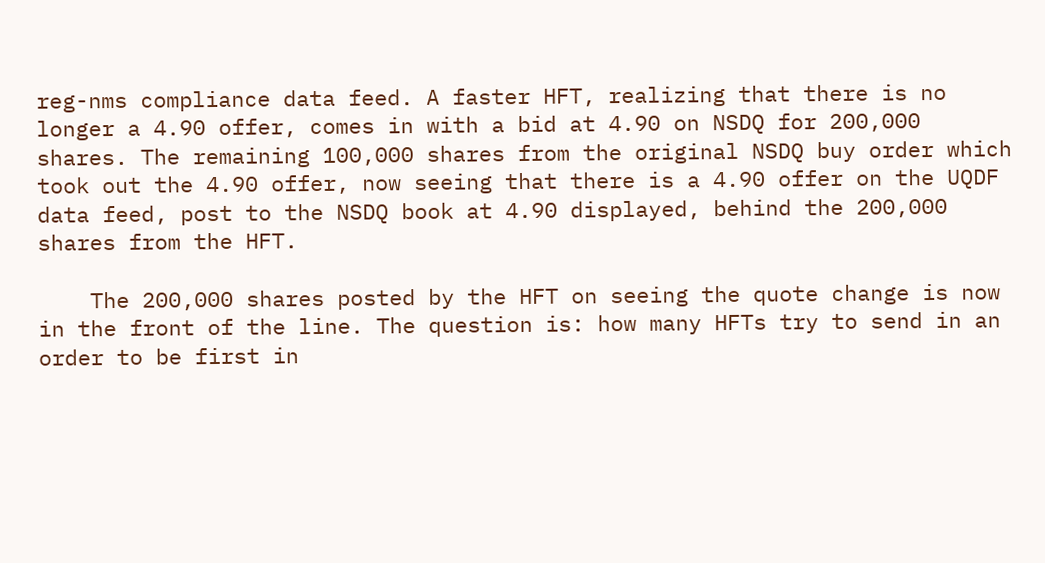reg-nms compliance data feed. A faster HFT, realizing that there is no longer a 4.90 offer, comes in with a bid at 4.90 on NSDQ for 200,000 shares. The remaining 100,000 shares from the original NSDQ buy order which took out the 4.90 offer, now seeing that there is a 4.90 offer on the UQDF data feed, post to the NSDQ book at 4.90 displayed, behind the 200,000 shares from the HFT.

    The 200,000 shares posted by the HFT on seeing the quote change is now in the front of the line. The question is: how many HFTs try to send in an order to be first in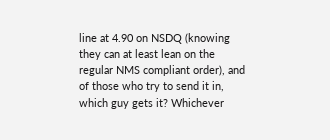line at 4.90 on NSDQ (knowing they can at least lean on the regular NMS compliant order), and of those who try to send it in, which guy gets it? Whichever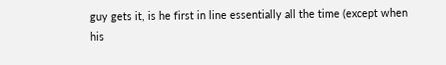guy gets it, is he first in line essentially all the time (except when his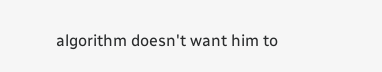algorithm doesn't want him to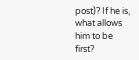post)? If he is, what allows him to be first?